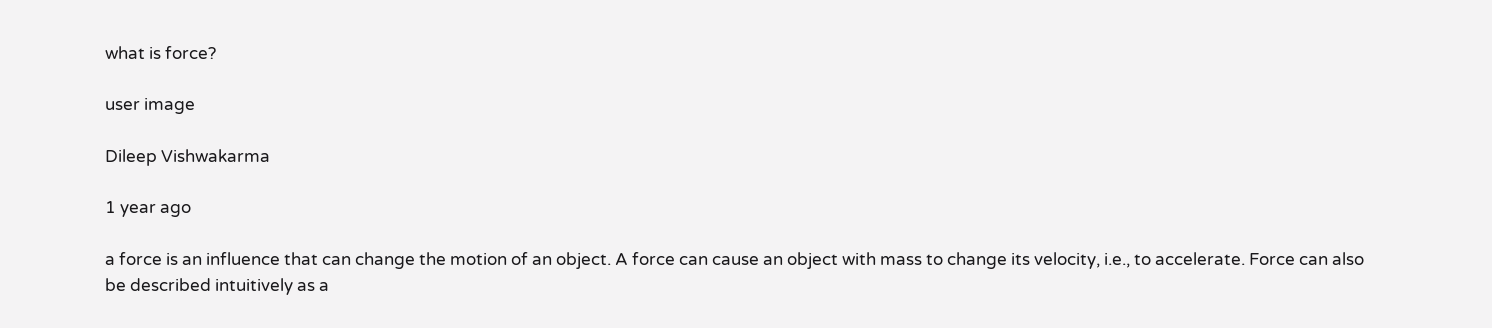what is force?

user image

Dileep Vishwakarma

1 year ago

a force is an influence that can change the motion of an object. A force can cause an object with mass to change its velocity, i.e., to accelerate. Force can also be described intuitively as a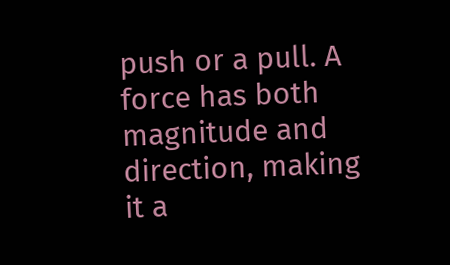push or a pull. A force has both magnitude and direction, making it a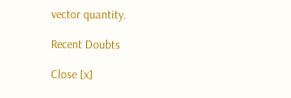vector quantity.

Recent Doubts

Close [x]